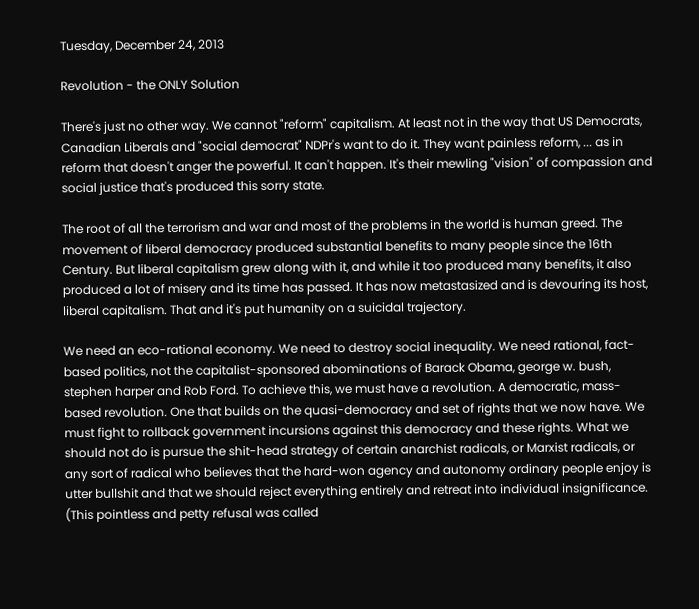Tuesday, December 24, 2013

Revolution - the ONLY Solution

There's just no other way. We cannot "reform" capitalism. At least not in the way that US Democrats, Canadian Liberals and "social democrat" NDPr's want to do it. They want painless reform, ... as in reform that doesn't anger the powerful. It can't happen. It's their mewling "vision" of compassion and social justice that's produced this sorry state.

The root of all the terrorism and war and most of the problems in the world is human greed. The movement of liberal democracy produced substantial benefits to many people since the 16th Century. But liberal capitalism grew along with it, and while it too produced many benefits, it also produced a lot of misery and its time has passed. It has now metastasized and is devouring its host, liberal capitalism. That and it's put humanity on a suicidal trajectory.

We need an eco-rational economy. We need to destroy social inequality. We need rational, fact-based politics, not the capitalist-sponsored abominations of Barack Obama, george w. bush, stephen harper and Rob Ford. To achieve this, we must have a revolution. A democratic, mass-based revolution. One that builds on the quasi-democracy and set of rights that we now have. We must fight to rollback government incursions against this democracy and these rights. What we should not do is pursue the shit-head strategy of certain anarchist radicals, or Marxist radicals, or any sort of radical who believes that the hard-won agency and autonomy ordinary people enjoy is utter bullshit and that we should reject everything entirely and retreat into individual insignificance. (This pointless and petty refusal was called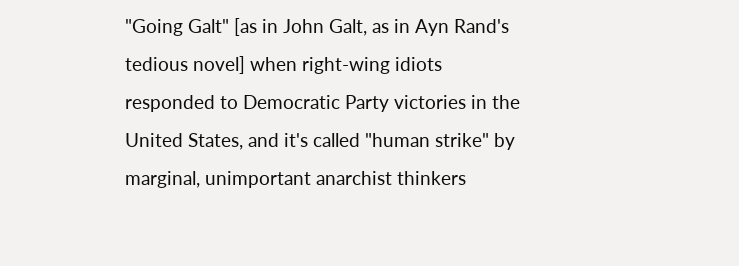"Going Galt" [as in John Galt, as in Ayn Rand's tedious novel] when right-wing idiots responded to Democratic Party victories in the United States, and it's called "human strike" by marginal, unimportant anarchist thinkers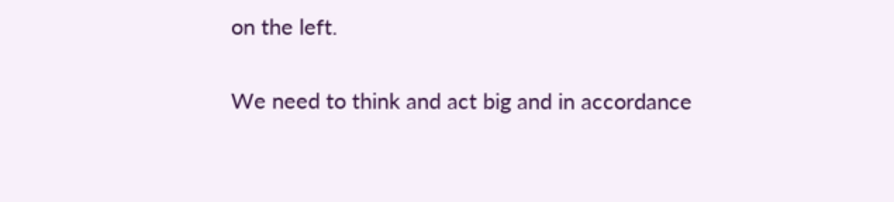on the left.

We need to think and act big and in accordance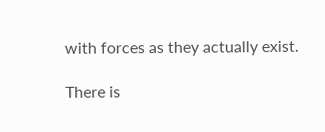with forces as they actually exist.

There is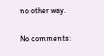no other way.

No comments: